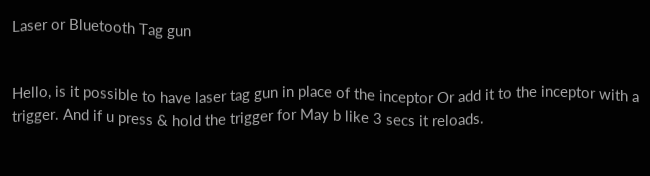Laser or Bluetooth Tag gun


Hello, is it possible to have laser tag gun in place of the inceptor Or add it to the inceptor with a trigger. And if u press & hold the trigger for May b like 3 secs it reloads.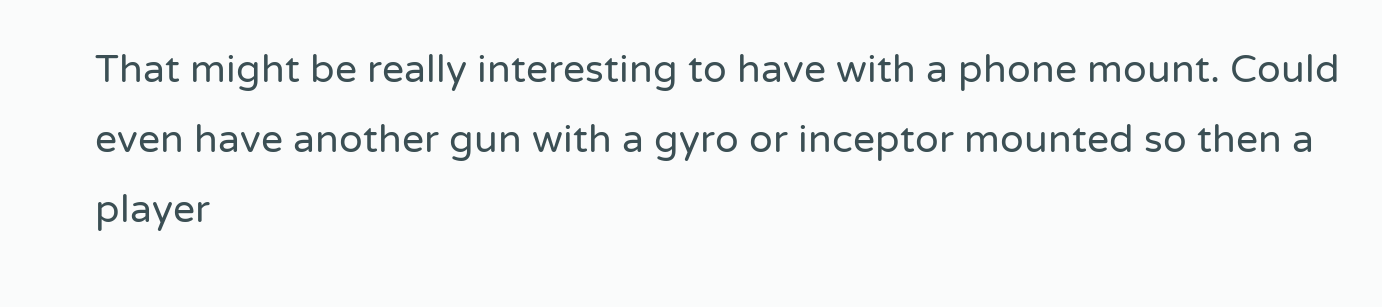That might be really interesting to have with a phone mount. Could even have another gun with a gyro or inceptor mounted so then a player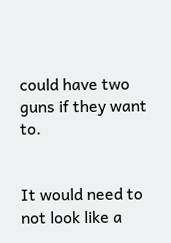could have two guns if they want to.


It would need to not look like a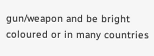gun/weapon and be bright coloured or in many countries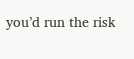you’d run the risk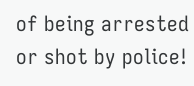of being arrested or shot by police!